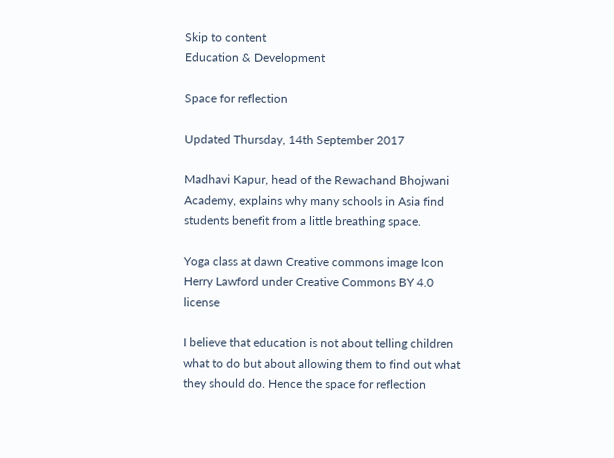Skip to content
Education & Development

Space for reflection

Updated Thursday, 14th September 2017

Madhavi Kapur, head of the Rewachand Bhojwani Academy, explains why many schools in Asia find students benefit from a little breathing space.

Yoga class at dawn Creative commons image Icon Herry Lawford under Creative Commons BY 4.0 license

I believe that education is not about telling children what to do but about allowing them to find out what they should do. Hence the space for reflection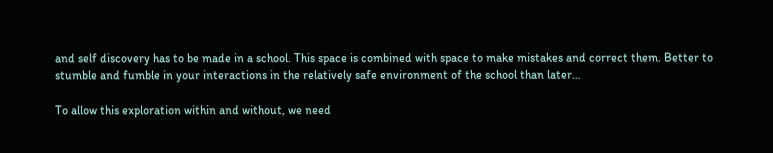and self discovery has to be made in a school. This space is combined with space to make mistakes and correct them. Better to stumble and fumble in your interactions in the relatively safe environment of the school than later…

To allow this exploration within and without, we need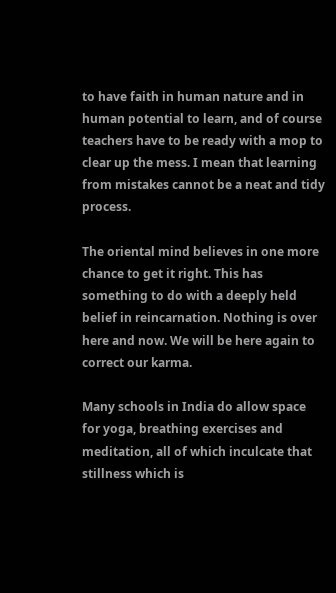to have faith in human nature and in human potential to learn, and of course teachers have to be ready with a mop to clear up the mess. I mean that learning from mistakes cannot be a neat and tidy process.

The oriental mind believes in one more chance to get it right. This has something to do with a deeply held belief in reincarnation. Nothing is over here and now. We will be here again to correct our karma.

Many schools in India do allow space for yoga, breathing exercises and meditation, all of which inculcate that stillness which is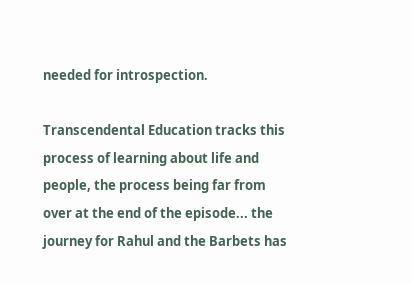needed for introspection.

Transcendental Education tracks this process of learning about life and people, the process being far from over at the end of the episode... the journey for Rahul and the Barbets has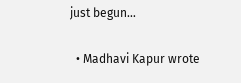just begun…

  • Madhavi Kapur wrote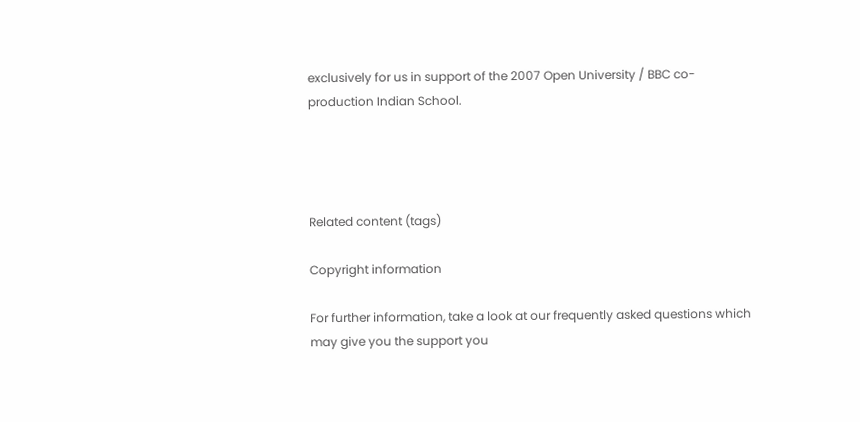exclusively for us in support of the 2007 Open University / BBC co-production Indian School.




Related content (tags)

Copyright information

For further information, take a look at our frequently asked questions which may give you the support you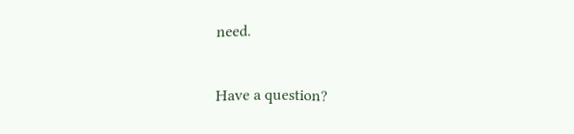need.

Have a question?